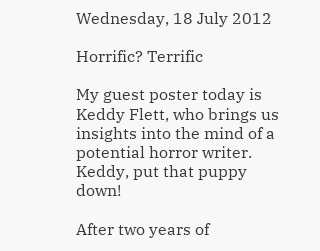Wednesday, 18 July 2012

Horrific? Terrific

My guest poster today is Keddy Flett, who brings us insights into the mind of a potential horror writer. Keddy, put that puppy down!

After two years of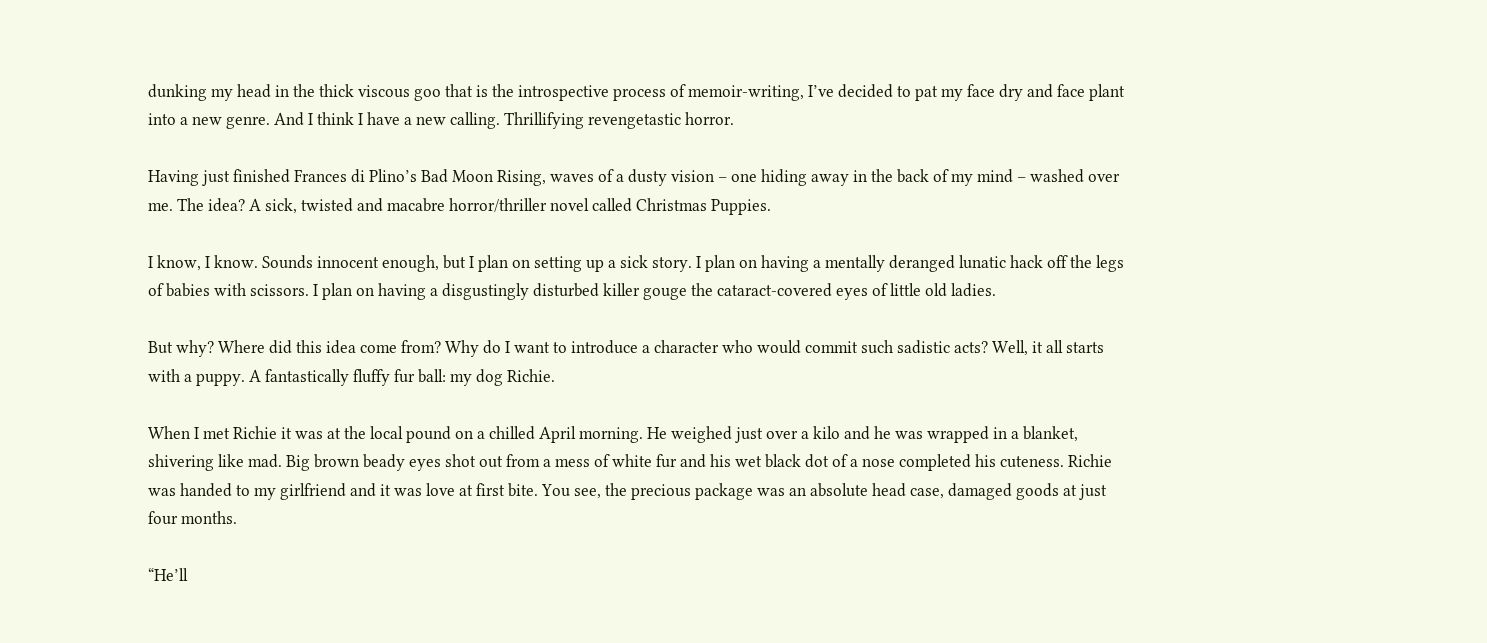dunking my head in the thick viscous goo that is the introspective process of memoir-writing, I’ve decided to pat my face dry and face plant into a new genre. And I think I have a new calling. Thrillifying revengetastic horror.

Having just finished Frances di Plino’s Bad Moon Rising, waves of a dusty vision – one hiding away in the back of my mind – washed over me. The idea? A sick, twisted and macabre horror/thriller novel called Christmas Puppies.

I know, I know. Sounds innocent enough, but I plan on setting up a sick story. I plan on having a mentally deranged lunatic hack off the legs of babies with scissors. I plan on having a disgustingly disturbed killer gouge the cataract-covered eyes of little old ladies.

But why? Where did this idea come from? Why do I want to introduce a character who would commit such sadistic acts? Well, it all starts with a puppy. A fantastically fluffy fur ball: my dog Richie.

When I met Richie it was at the local pound on a chilled April morning. He weighed just over a kilo and he was wrapped in a blanket, shivering like mad. Big brown beady eyes shot out from a mess of white fur and his wet black dot of a nose completed his cuteness. Richie was handed to my girlfriend and it was love at first bite. You see, the precious package was an absolute head case, damaged goods at just four months.

“He’ll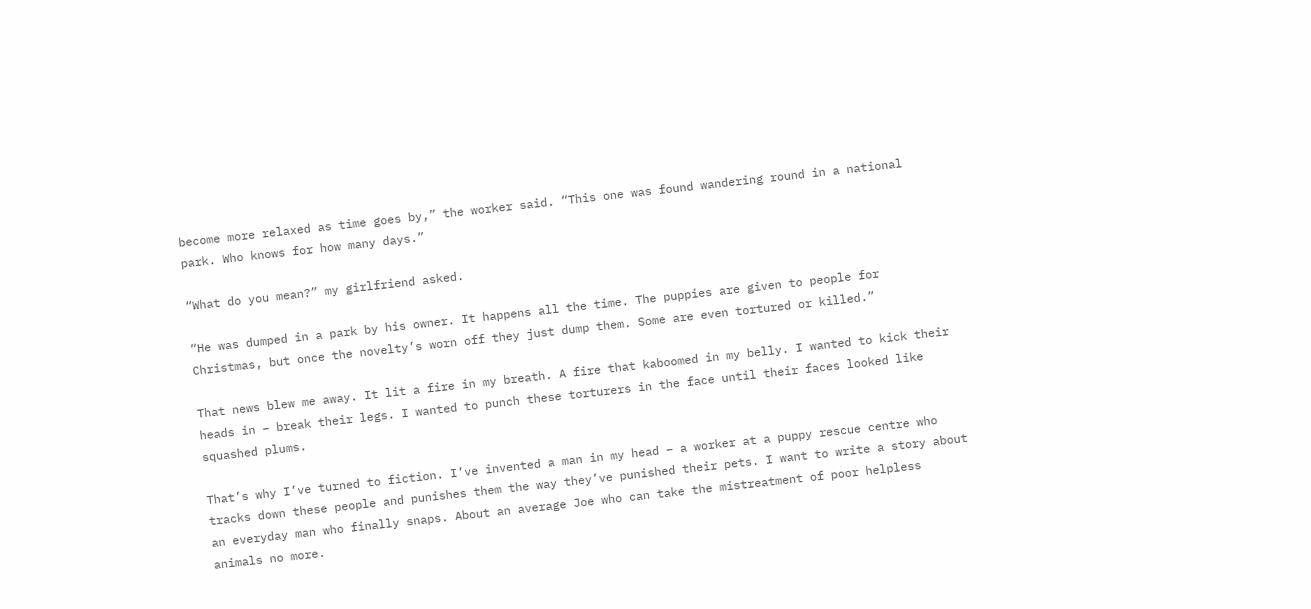become more relaxed as time goes by,” the worker said. “This one was found wandering round in a national park. Who knows for how many days.”

“What do you mean?” my girlfriend asked.

“He was dumped in a park by his owner. It happens all the time. The puppies are given to people for Christmas, but once the novelty’s worn off they just dump them. Some are even tortured or killed.”

That news blew me away. It lit a fire in my breath. A fire that kaboomed in my belly. I wanted to kick their heads in – break their legs. I wanted to punch these torturers in the face until their faces looked like squashed plums.

That’s why I’ve turned to fiction. I’ve invented a man in my head – a worker at a puppy rescue centre who tracks down these people and punishes them the way they’ve punished their pets. I want to write a story about an everyday man who finally snaps. About an average Joe who can take the mistreatment of poor helpless animals no more.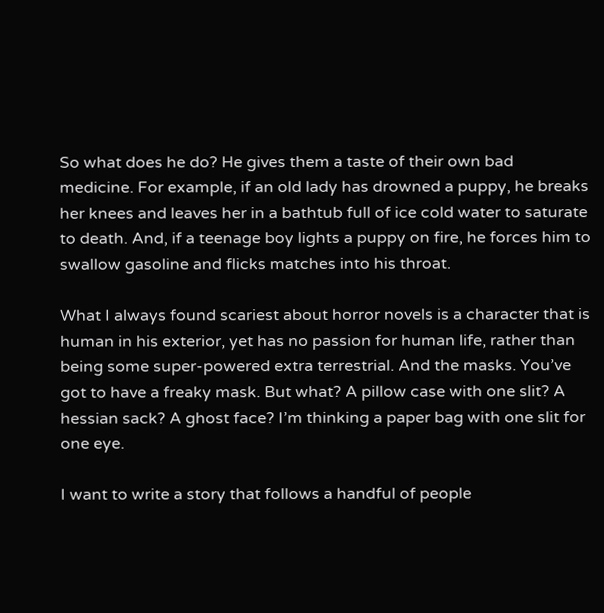So what does he do? He gives them a taste of their own bad medicine. For example, if an old lady has drowned a puppy, he breaks her knees and leaves her in a bathtub full of ice cold water to saturate to death. And, if a teenage boy lights a puppy on fire, he forces him to swallow gasoline and flicks matches into his throat.

What I always found scariest about horror novels is a character that is human in his exterior, yet has no passion for human life, rather than being some super-powered extra terrestrial. And the masks. You’ve got to have a freaky mask. But what? A pillow case with one slit? A hessian sack? A ghost face? I’m thinking a paper bag with one slit for one eye.

I want to write a story that follows a handful of people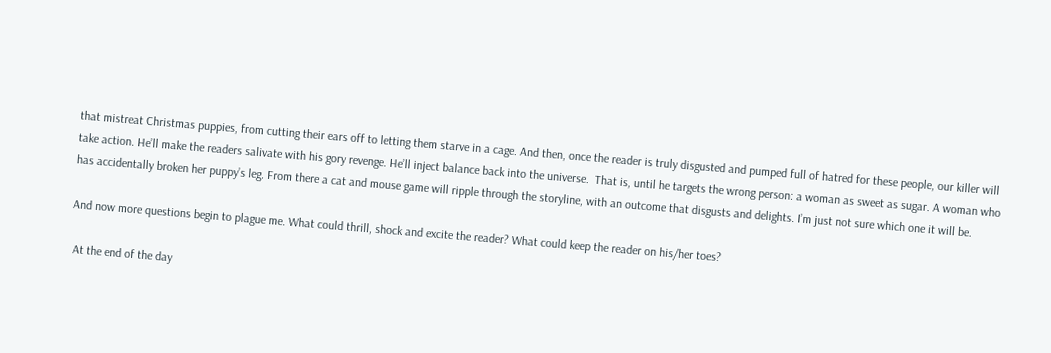that mistreat Christmas puppies, from cutting their ears off to letting them starve in a cage. And then, once the reader is truly disgusted and pumped full of hatred for these people, our killer will take action. He’ll make the readers salivate with his gory revenge. He’ll inject balance back into the universe.  That is, until he targets the wrong person: a woman as sweet as sugar. A woman who has accidentally broken her puppy’s leg. From there a cat and mouse game will ripple through the storyline, with an outcome that disgusts and delights. I’m just not sure which one it will be.

And now more questions begin to plague me. What could thrill, shock and excite the reader? What could keep the reader on his/her toes?

 At the end of the day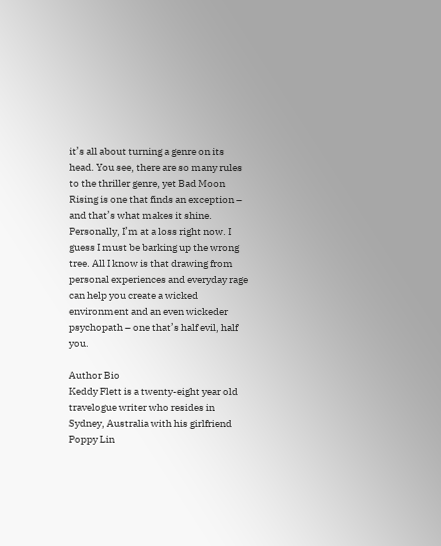it’s all about turning a genre on its head. You see, there are so many rules to the thriller genre, yet Bad Moon Rising is one that finds an exception – and that’s what makes it shine. Personally, I’m at a loss right now. I guess I must be barking up the wrong tree. All I know is that drawing from personal experiences and everyday rage can help you create a wicked environment and an even wickeder psychopath – one that’s half evil, half you.

Author Bio
Keddy Flett is a twenty-eight year old travelogue writer who resides in Sydney, Australia with his girlfriend Poppy Lin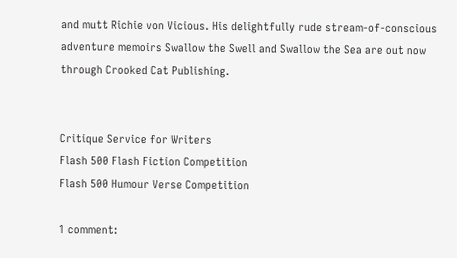and mutt Richie von Vicious. His delightfully rude stream-of-conscious adventure memoirs Swallow the Swell and Swallow the Sea are out now through Crooked Cat Publishing.


Critique Service for Writers
Flash 500 Flash Fiction Competition
Flash 500 Humour Verse Competition

1 comment: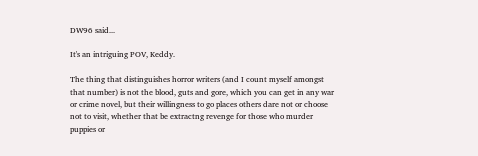DW96 said...

It's an intriguing POV, Keddy.

The thing that distinguishes horror writers (and I count myself amongst that number) is not the blood, guts and gore, which you can get in any war or crime novel, but their willingness to go places others dare not or choose not to visit, whether that be extractng revenge for those who murder puppies or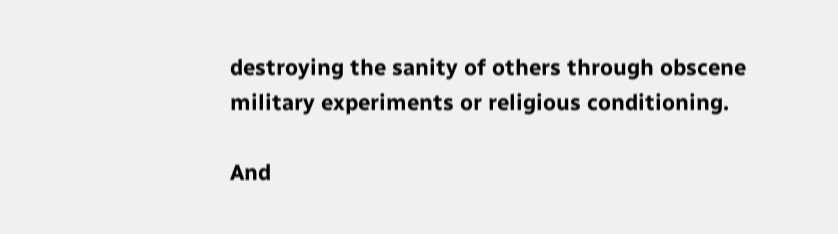destroying the sanity of others through obscene military experiments or religious conditioning.

And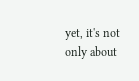yet, it's not only about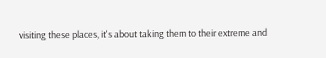visiting these places, it's about taking them to their extreme and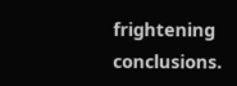frightening conclusions.